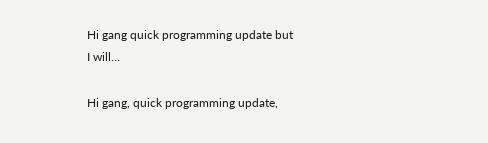Hi gang quick programming update but I will…

Hi gang, quick programming update,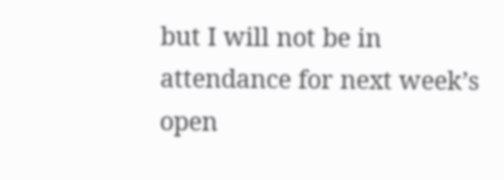but I will not be in attendance for next week’s open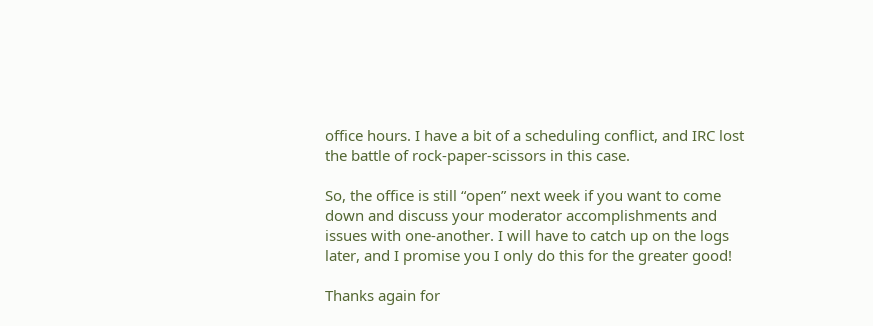office hours. I have a bit of a scheduling conflict, and IRC lost the battle of rock-paper-scissors in this case.

So, the office is still “open” next week if you want to come down and discuss your moderator accomplishments and issues with one-another. I will have to catch up on the logs later, and I promise you I only do this for the greater good!

Thanks again for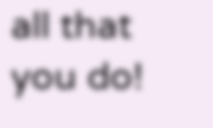all that you do!